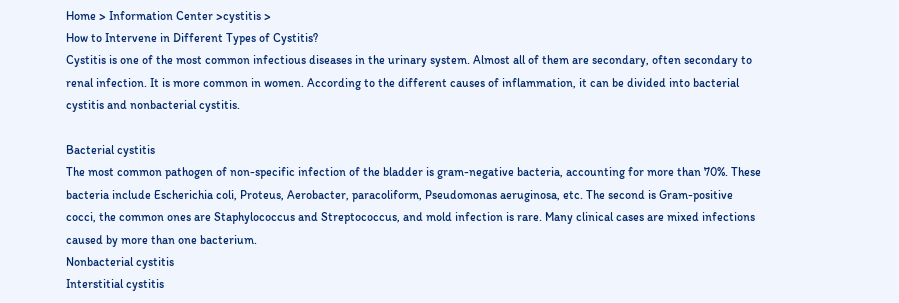Home > Information Center >cystitis >
How to Intervene in Different Types of Cystitis?
Cystitis is one of the most common infectious diseases in the urinary system. Almost all of them are secondary, often secondary to renal infection. It is more common in women. According to the different causes of inflammation, it can be divided into bacterial cystitis and nonbacterial cystitis.

Bacterial cystitis
The most common pathogen of non-specific infection of the bladder is gram-negative bacteria, accounting for more than 70%. These bacteria include Escherichia coli, Proteus, Aerobacter, paracoliform, Pseudomonas aeruginosa, etc. The second is Gram-positive cocci, the common ones are Staphylococcus and Streptococcus, and mold infection is rare. Many clinical cases are mixed infections caused by more than one bacterium.
Nonbacterial cystitis
Interstitial cystitis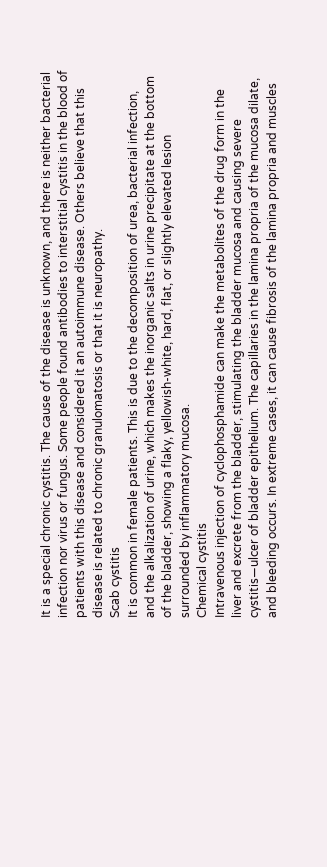It is a special chronic cystitis. The cause of the disease is unknown, and there is neither bacterial infection nor virus or fungus. Some people found antibodies to interstitial cystitis in the blood of patients with this disease and considered it an autoimmune disease. Others believe that this disease is related to chronic granulomatosis or that it is neuropathy.
Scab cystitis
It is common in female patients. This is due to the decomposition of urea, bacterial infection, and the alkalization of urine, which makes the inorganic salts in urine precipitate at the bottom of the bladder, showing a flaky, yellowish-white, hard, flat, or slightly elevated lesion surrounded by inflammatory mucosa.
Chemical cystitis
Intravenous injection of cyclophosphamide can make the metabolites of the drug form in the liver and excrete from the bladder, stimulating the bladder mucosa and causing severe cystitis—ulcer of bladder epithelium. The capillaries in the lamina propria of the mucosa dilate, and bleeding occurs. In extreme cases, it can cause fibrosis of the lamina propria and muscles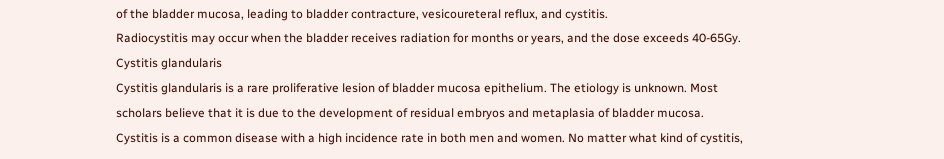of the bladder mucosa, leading to bladder contracture, vesicoureteral reflux, and cystitis.
Radiocystitis may occur when the bladder receives radiation for months or years, and the dose exceeds 40-65Gy.
Cystitis glandularis
Cystitis glandularis is a rare proliferative lesion of bladder mucosa epithelium. The etiology is unknown. Most scholars believe that it is due to the development of residual embryos and metaplasia of bladder mucosa.
Cystitis is a common disease with a high incidence rate in both men and women. No matter what kind of cystitis,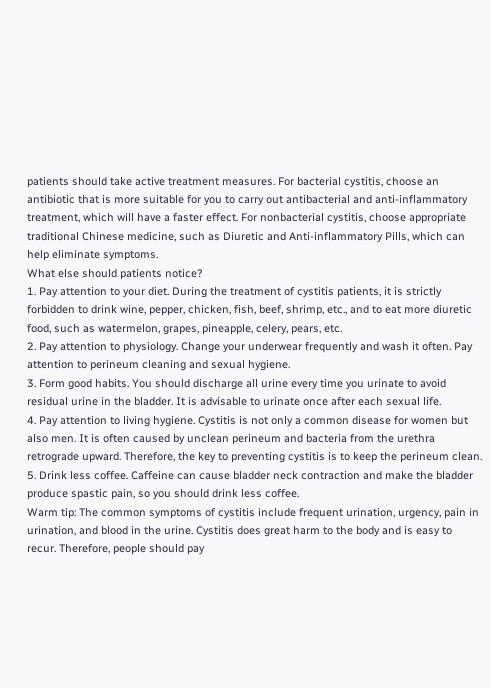patients should take active treatment measures. For bacterial cystitis, choose an antibiotic that is more suitable for you to carry out antibacterial and anti-inflammatory treatment, which will have a faster effect. For nonbacterial cystitis, choose appropriate traditional Chinese medicine, such as Diuretic and Anti-inflammatory Pills, which can help eliminate symptoms.
What else should patients notice?
1. Pay attention to your diet. During the treatment of cystitis patients, it is strictly forbidden to drink wine, pepper, chicken, fish, beef, shrimp, etc., and to eat more diuretic food, such as watermelon, grapes, pineapple, celery, pears, etc.
2. Pay attention to physiology. Change your underwear frequently and wash it often. Pay attention to perineum cleaning and sexual hygiene.
3. Form good habits. You should discharge all urine every time you urinate to avoid residual urine in the bladder. It is advisable to urinate once after each sexual life.
4. Pay attention to living hygiene. Cystitis is not only a common disease for women but also men. It is often caused by unclean perineum and bacteria from the urethra retrograde upward. Therefore, the key to preventing cystitis is to keep the perineum clean.
5. Drink less coffee. Caffeine can cause bladder neck contraction and make the bladder produce spastic pain, so you should drink less coffee.
Warm tip: The common symptoms of cystitis include frequent urination, urgency, pain in urination, and blood in the urine. Cystitis does great harm to the body and is easy to recur. Therefore, people should pay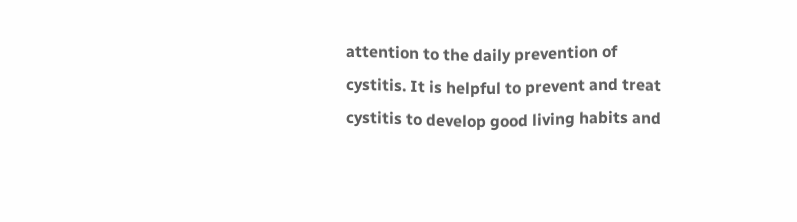attention to the daily prevention of cystitis. It is helpful to prevent and treat cystitis to develop good living habits and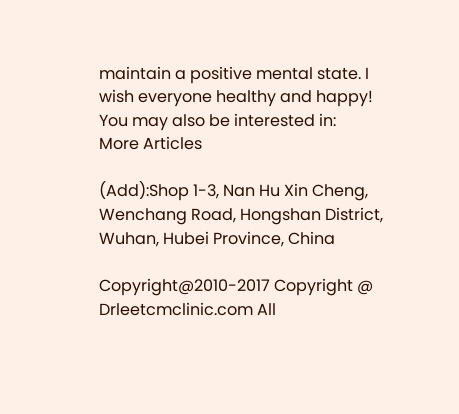maintain a positive mental state. I wish everyone healthy and happy!
You may also be interested in:
More Articles

(Add):Shop 1-3, Nan Hu Xin Cheng, Wenchang Road, Hongshan District, Wuhan, Hubei Province, China

Copyright@2010-2017 Copyright @ Drleetcmclinic.com All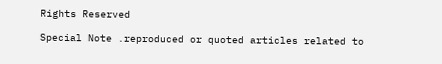Rights Reserved

Special Note .reproduced or quoted articles related to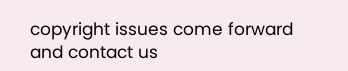copyright issues come forward and contact us